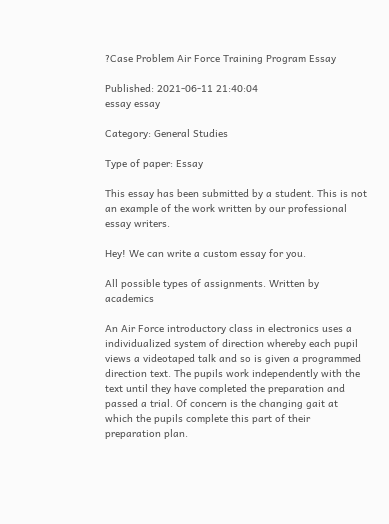?Case Problem Air Force Training Program Essay

Published: 2021-06-11 21:40:04
essay essay

Category: General Studies

Type of paper: Essay

This essay has been submitted by a student. This is not an example of the work written by our professional essay writers.

Hey! We can write a custom essay for you.

All possible types of assignments. Written by academics

An Air Force introductory class in electronics uses a individualized system of direction whereby each pupil views a videotaped talk and so is given a programmed direction text. The pupils work independently with the text until they have completed the preparation and passed a trial. Of concern is the changing gait at which the pupils complete this part of their preparation plan.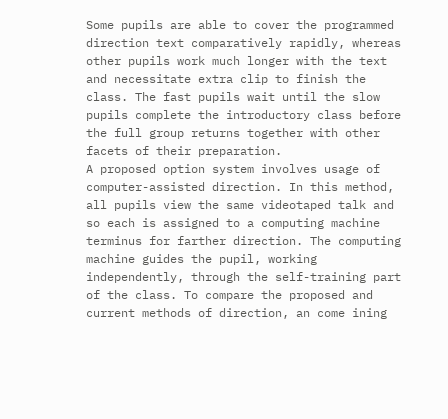Some pupils are able to cover the programmed direction text comparatively rapidly, whereas other pupils work much longer with the text and necessitate extra clip to finish the class. The fast pupils wait until the slow pupils complete the introductory class before the full group returns together with other facets of their preparation.
A proposed option system involves usage of computer-assisted direction. In this method, all pupils view the same videotaped talk and so each is assigned to a computing machine terminus for farther direction. The computing machine guides the pupil, working independently, through the self-training part of the class. To compare the proposed and current methods of direction, an come ining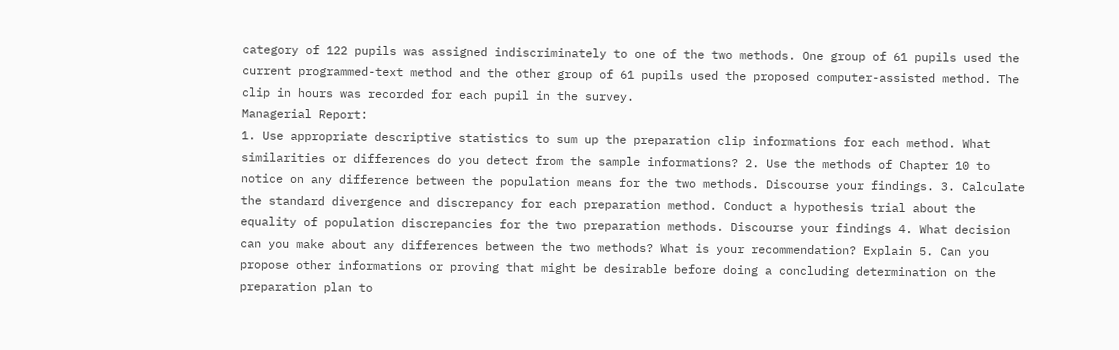category of 122 pupils was assigned indiscriminately to one of the two methods. One group of 61 pupils used the current programmed-text method and the other group of 61 pupils used the proposed computer-assisted method. The clip in hours was recorded for each pupil in the survey.
Managerial Report:
1. Use appropriate descriptive statistics to sum up the preparation clip informations for each method. What similarities or differences do you detect from the sample informations? 2. Use the methods of Chapter 10 to notice on any difference between the population means for the two methods. Discourse your findings. 3. Calculate the standard divergence and discrepancy for each preparation method. Conduct a hypothesis trial about the equality of population discrepancies for the two preparation methods. Discourse your findings 4. What decision can you make about any differences between the two methods? What is your recommendation? Explain 5. Can you propose other informations or proving that might be desirable before doing a concluding determination on the preparation plan to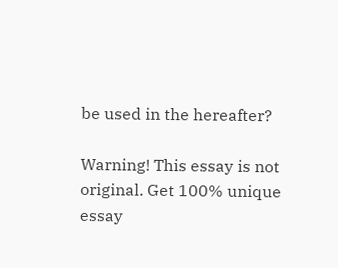be used in the hereafter?

Warning! This essay is not original. Get 100% unique essay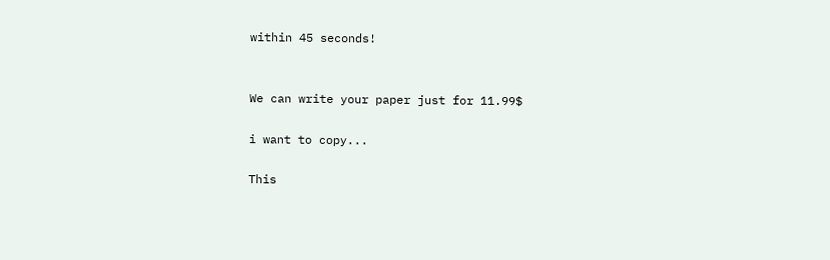within 45 seconds!


We can write your paper just for 11.99$

i want to copy...

This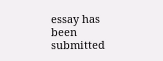essay has been submitted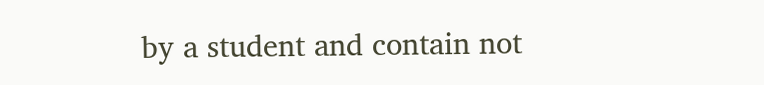by a student and contain not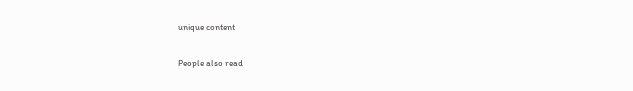unique content

People also read